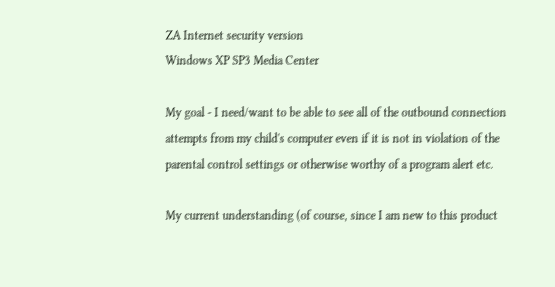ZA Internet security version
Windows XP SP3 Media Center

My goal - I need/want to be able to see all of the outbound connection attempts from my child's computer even if it is not in violation of the parental control settings or otherwise worthy of a program alert etc.

My current understanding (of course, since I am new to this product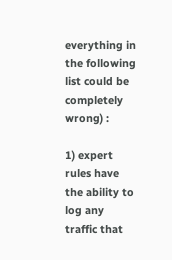everything in the following list could be completely wrong) :

1) expert rules have the ability to log any traffic that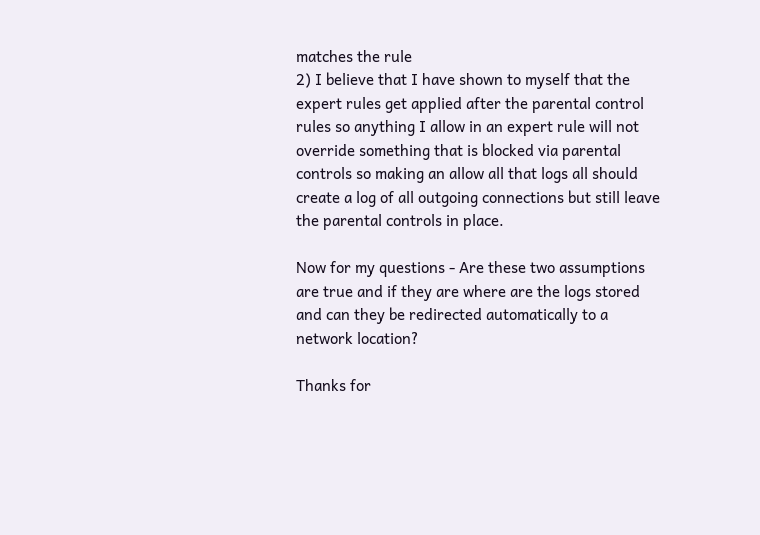matches the rule
2) I believe that I have shown to myself that the expert rules get applied after the parental control rules so anything I allow in an expert rule will not override something that is blocked via parental controls so making an allow all that logs all should create a log of all outgoing connections but still leave the parental controls in place.

Now for my questions - Are these two assumptions are true and if they are where are the logs stored and can they be redirected automatically to a network location?

Thanks for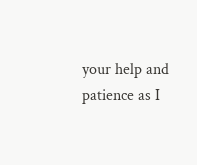your help and patience as I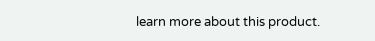learn more about this product.